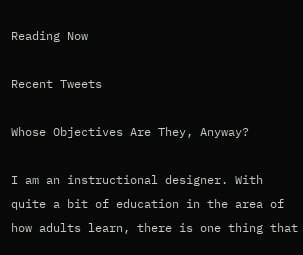Reading Now

Recent Tweets

Whose Objectives Are They, Anyway?

I am an instructional designer. With quite a bit of education in the area of how adults learn, there is one thing that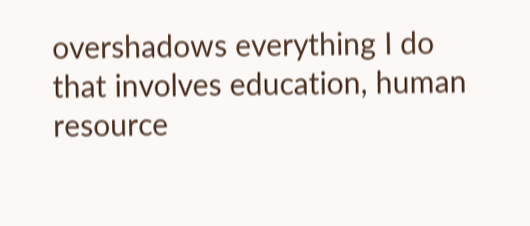overshadows everything I do that involves education, human resource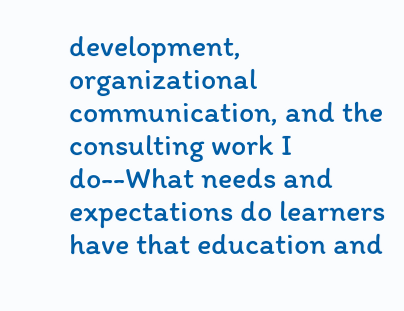development, organizational communication, and the consulting work I do--What needs and expectations do learners have that education and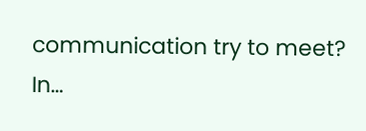communication try to meet? In…